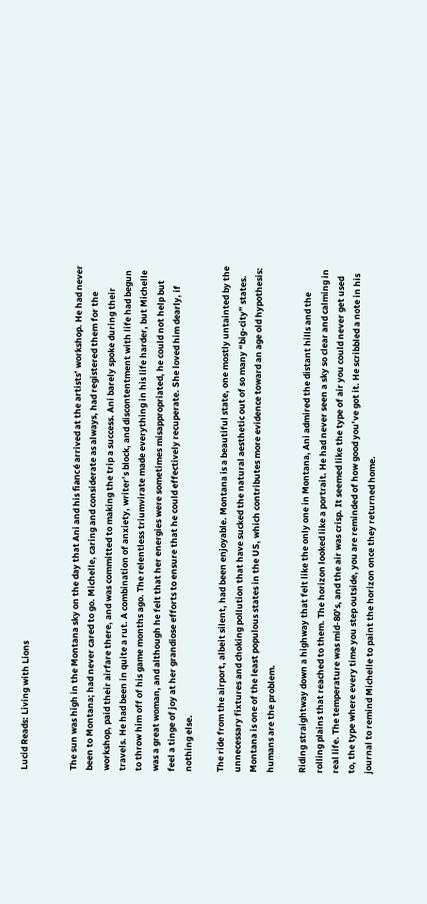Lucid Reads: Living with Lions


The sun was high in the Montana sky on the day that Ani and his fiancé arrived at the artists’ workshop. He had never been to Montana; had never cared to go. Michelle, caring and considerate as always, had registered them for the workshop, paid their airfare there, and was committed to making the trip a success. Ani barely spoke during their travels. He had been in quite a rut. A combination of anxiety, writer’s block, and discontentment with life had begun to throw him off of his game months ago. The relentless triumvirate made everything in his life harder, but Michelle was a great woman, and although he felt that her energies were sometimes misappropriated, he could not help but feel a tinge of joy at her grandiose efforts to ensure that he could effectively recuperate. She loved him dearly, if nothing else.

The ride from the airport, albeit silent, had been enjoyable. Montana is a beautiful state, one mostly untainted by the unnecessary fixtures and choking pollution that have sucked the natural aesthetic out of so many “big-city” states. Montana is one of the least populous states in the US, which contributes more evidence toward an age old hypothesis: humans are the problem.

Riding straightway down a highway that felt like the only one in Montana, Ani admired the distant hills and the rolling plains that reached to them. The horizon looked like a portrait. He had never seen a sky so clear and calming in real life. The temperature was mid-80’s, and the air was crisp. It seemed like the type of air you could never get used to, the type where every time you step outside, you are reminded of how good you’ve got it. He scribbled a note in his journal to remind Michelle to paint the horizon once they returned home.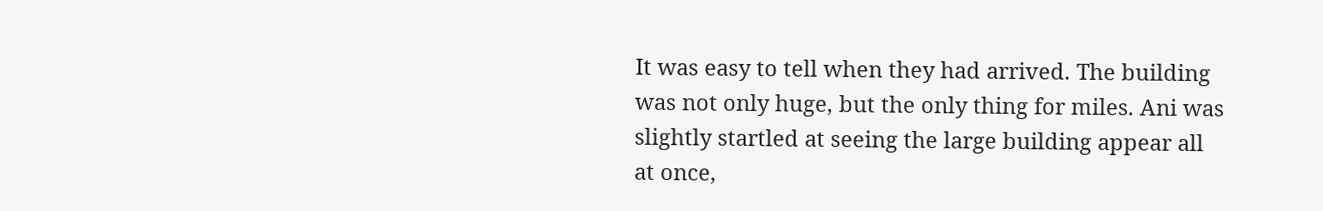It was easy to tell when they had arrived. The building was not only huge, but the only thing for miles. Ani was slightly startled at seeing the large building appear all at once,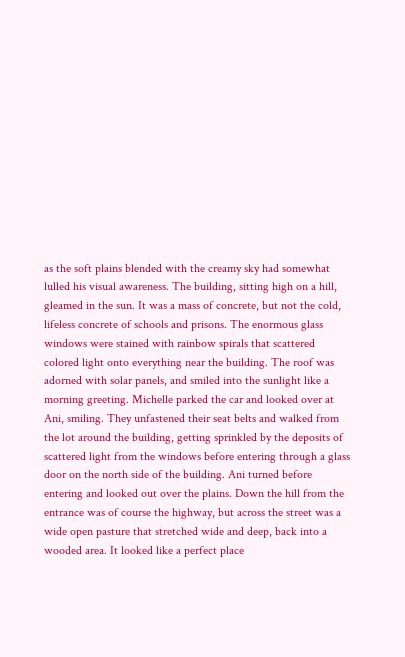as the soft plains blended with the creamy sky had somewhat lulled his visual awareness. The building, sitting high on a hill, gleamed in the sun. It was a mass of concrete, but not the cold, lifeless concrete of schools and prisons. The enormous glass windows were stained with rainbow spirals that scattered colored light onto everything near the building. The roof was adorned with solar panels, and smiled into the sunlight like a morning greeting. Michelle parked the car and looked over at Ani, smiling. They unfastened their seat belts and walked from the lot around the building, getting sprinkled by the deposits of scattered light from the windows before entering through a glass door on the north side of the building. Ani turned before entering and looked out over the plains. Down the hill from the entrance was of course the highway, but across the street was a wide open pasture that stretched wide and deep, back into a wooded area. It looked like a perfect place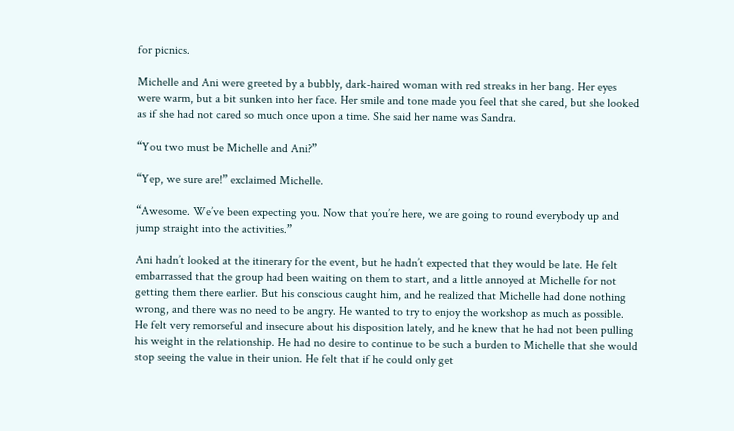for picnics.

Michelle and Ani were greeted by a bubbly, dark-haired woman with red streaks in her bang. Her eyes were warm, but a bit sunken into her face. Her smile and tone made you feel that she cared, but she looked as if she had not cared so much once upon a time. She said her name was Sandra.

“You two must be Michelle and Ani?”

“Yep, we sure are!” exclaimed Michelle.

“Awesome. We’ve been expecting you. Now that you’re here, we are going to round everybody up and jump straight into the activities.”

Ani hadn’t looked at the itinerary for the event, but he hadn’t expected that they would be late. He felt embarrassed that the group had been waiting on them to start, and a little annoyed at Michelle for not getting them there earlier. But his conscious caught him, and he realized that Michelle had done nothing wrong, and there was no need to be angry. He wanted to try to enjoy the workshop as much as possible. He felt very remorseful and insecure about his disposition lately, and he knew that he had not been pulling his weight in the relationship. He had no desire to continue to be such a burden to Michelle that she would stop seeing the value in their union. He felt that if he could only get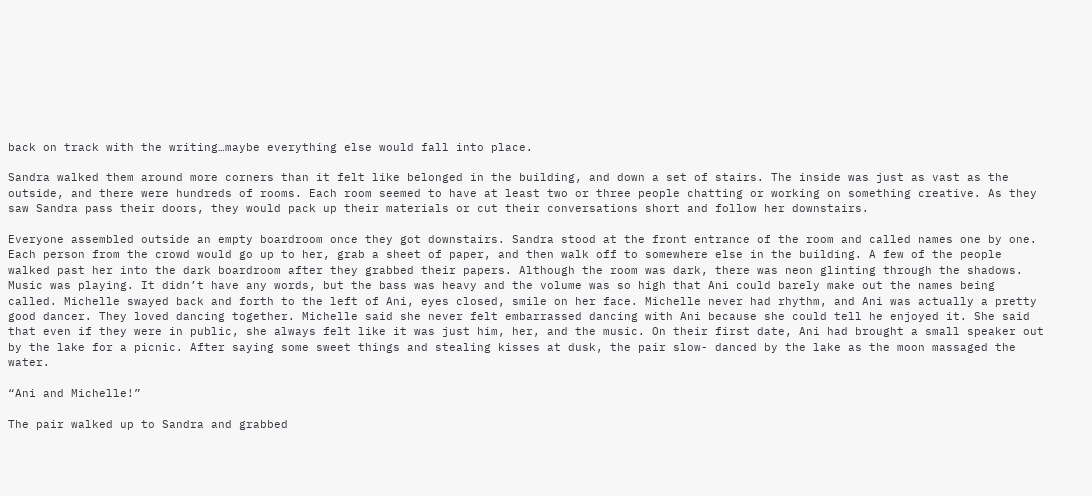back on track with the writing…maybe everything else would fall into place.

Sandra walked them around more corners than it felt like belonged in the building, and down a set of stairs. The inside was just as vast as the outside, and there were hundreds of rooms. Each room seemed to have at least two or three people chatting or working on something creative. As they saw Sandra pass their doors, they would pack up their materials or cut their conversations short and follow her downstairs.

Everyone assembled outside an empty boardroom once they got downstairs. Sandra stood at the front entrance of the room and called names one by one. Each person from the crowd would go up to her, grab a sheet of paper, and then walk off to somewhere else in the building. A few of the people walked past her into the dark boardroom after they grabbed their papers. Although the room was dark, there was neon glinting through the shadows. Music was playing. It didn’t have any words, but the bass was heavy and the volume was so high that Ani could barely make out the names being called. Michelle swayed back and forth to the left of Ani, eyes closed, smile on her face. Michelle never had rhythm, and Ani was actually a pretty good dancer. They loved dancing together. Michelle said she never felt embarrassed dancing with Ani because she could tell he enjoyed it. She said that even if they were in public, she always felt like it was just him, her, and the music. On their first date, Ani had brought a small speaker out by the lake for a picnic. After saying some sweet things and stealing kisses at dusk, the pair slow- danced by the lake as the moon massaged the water.

“Ani and Michelle!”

The pair walked up to Sandra and grabbed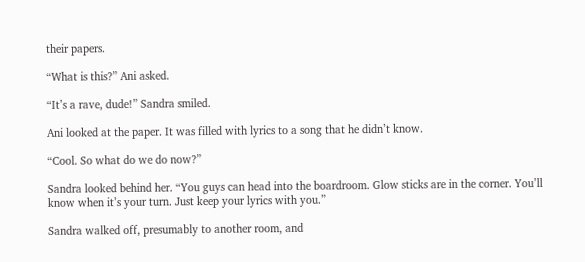their papers.

“What is this?” Ani asked.

“It’s a rave, dude!” Sandra smiled.

Ani looked at the paper. It was filled with lyrics to a song that he didn’t know.

“Cool. So what do we do now?”

Sandra looked behind her. “You guys can head into the boardroom. Glow sticks are in the corner. You’ll know when it’s your turn. Just keep your lyrics with you.”

Sandra walked off, presumably to another room, and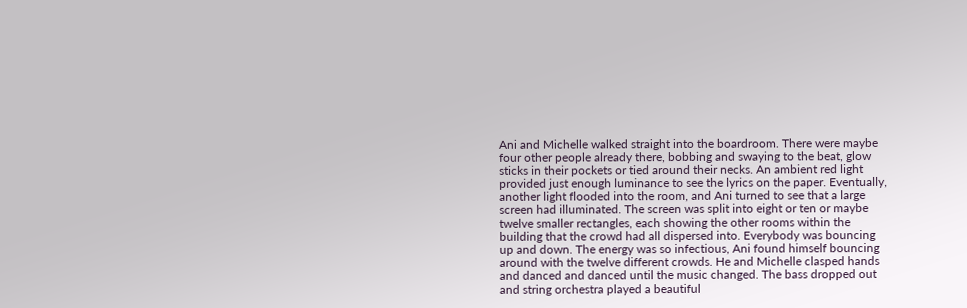Ani and Michelle walked straight into the boardroom. There were maybe four other people already there, bobbing and swaying to the beat, glow sticks in their pockets or tied around their necks. An ambient red light provided just enough luminance to see the lyrics on the paper. Eventually, another light flooded into the room, and Ani turned to see that a large screen had illuminated. The screen was split into eight or ten or maybe twelve smaller rectangles, each showing the other rooms within the building that the crowd had all dispersed into. Everybody was bouncing up and down. The energy was so infectious, Ani found himself bouncing around with the twelve different crowds. He and Michelle clasped hands and danced and danced until the music changed. The bass dropped out and string orchestra played a beautiful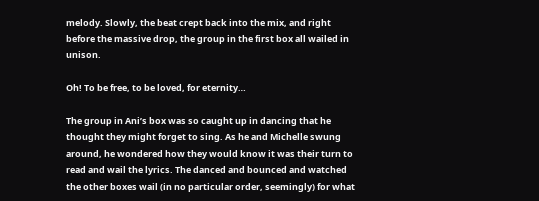melody. Slowly, the beat crept back into the mix, and right before the massive drop, the group in the first box all wailed in unison.

Oh! To be free, to be loved, for eternity…

The group in Ani’s box was so caught up in dancing that he thought they might forget to sing. As he and Michelle swung around, he wondered how they would know it was their turn to read and wail the lyrics. The danced and bounced and watched the other boxes wail (in no particular order, seemingly) for what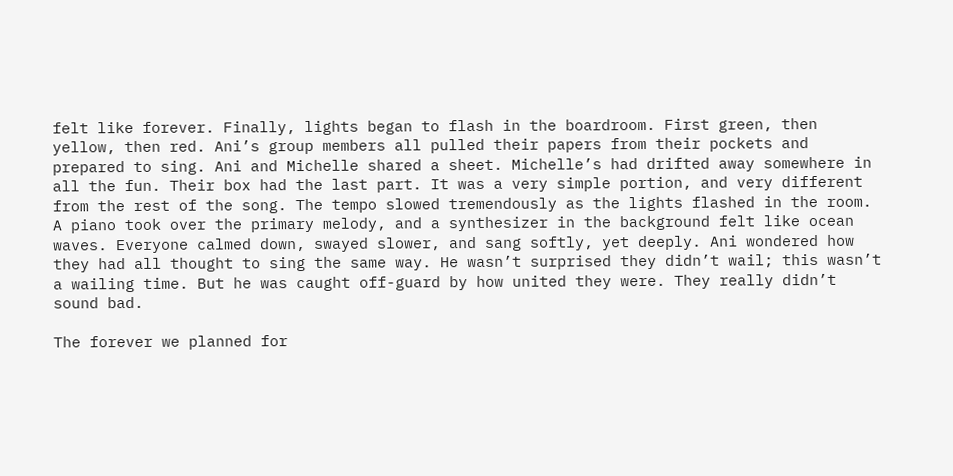felt like forever. Finally, lights began to flash in the boardroom. First green, then yellow, then red. Ani’s group members all pulled their papers from their pockets and prepared to sing. Ani and Michelle shared a sheet. Michelle’s had drifted away somewhere in all the fun. Their box had the last part. It was a very simple portion, and very different from the rest of the song. The tempo slowed tremendously as the lights flashed in the room. A piano took over the primary melody, and a synthesizer in the background felt like ocean waves. Everyone calmed down, swayed slower, and sang softly, yet deeply. Ani wondered how they had all thought to sing the same way. He wasn’t surprised they didn’t wail; this wasn’t a wailing time. But he was caught off-guard by how united they were. They really didn’t sound bad.

The forever we planned for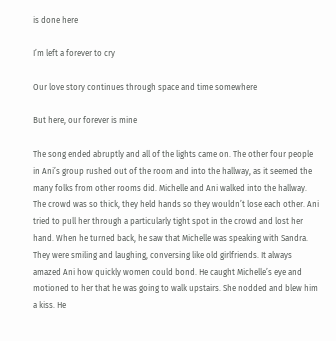is done here

I’m left a forever to cry

Our love story continues through space and time somewhere

But here, our forever is mine

The song ended abruptly and all of the lights came on. The other four people in Ani’s group rushed out of the room and into the hallway, as it seemed the many folks from other rooms did. Michelle and Ani walked into the hallway. The crowd was so thick, they held hands so they wouldn’t lose each other. Ani tried to pull her through a particularly tight spot in the crowd and lost her hand. When he turned back, he saw that Michelle was speaking with Sandra. They were smiling and laughing, conversing like old girlfriends. It always amazed Ani how quickly women could bond. He caught Michelle’s eye and motioned to her that he was going to walk upstairs. She nodded and blew him a kiss. He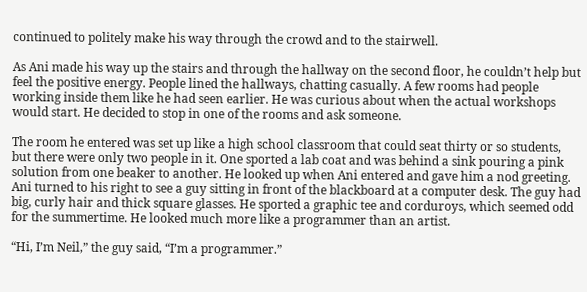continued to politely make his way through the crowd and to the stairwell.

As Ani made his way up the stairs and through the hallway on the second floor, he couldn’t help but feel the positive energy. People lined the hallways, chatting casually. A few rooms had people working inside them like he had seen earlier. He was curious about when the actual workshops would start. He decided to stop in one of the rooms and ask someone.

The room he entered was set up like a high school classroom that could seat thirty or so students, but there were only two people in it. One sported a lab coat and was behind a sink pouring a pink solution from one beaker to another. He looked up when Ani entered and gave him a nod greeting. Ani turned to his right to see a guy sitting in front of the blackboard at a computer desk. The guy had big, curly hair and thick square glasses. He sported a graphic tee and corduroys, which seemed odd for the summertime. He looked much more like a programmer than an artist.

“Hi, I’m Neil,” the guy said, “I’m a programmer.”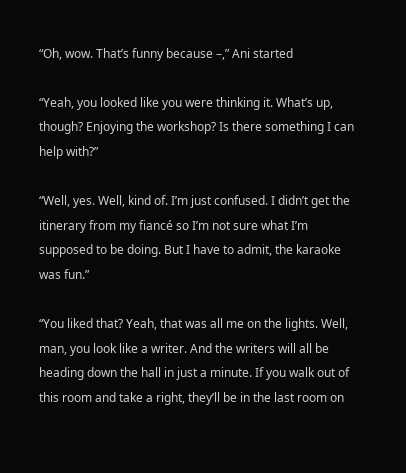“Oh, wow. That’s funny because –,” Ani started

“Yeah, you looked like you were thinking it. What’s up, though? Enjoying the workshop? Is there something I can help with?”

“Well, yes. Well, kind of. I’m just confused. I didn’t get the itinerary from my fiancé so I’m not sure what I’m supposed to be doing. But I have to admit, the karaoke was fun.”

“You liked that? Yeah, that was all me on the lights. Well, man, you look like a writer. And the writers will all be heading down the hall in just a minute. If you walk out of this room and take a right, they’ll be in the last room on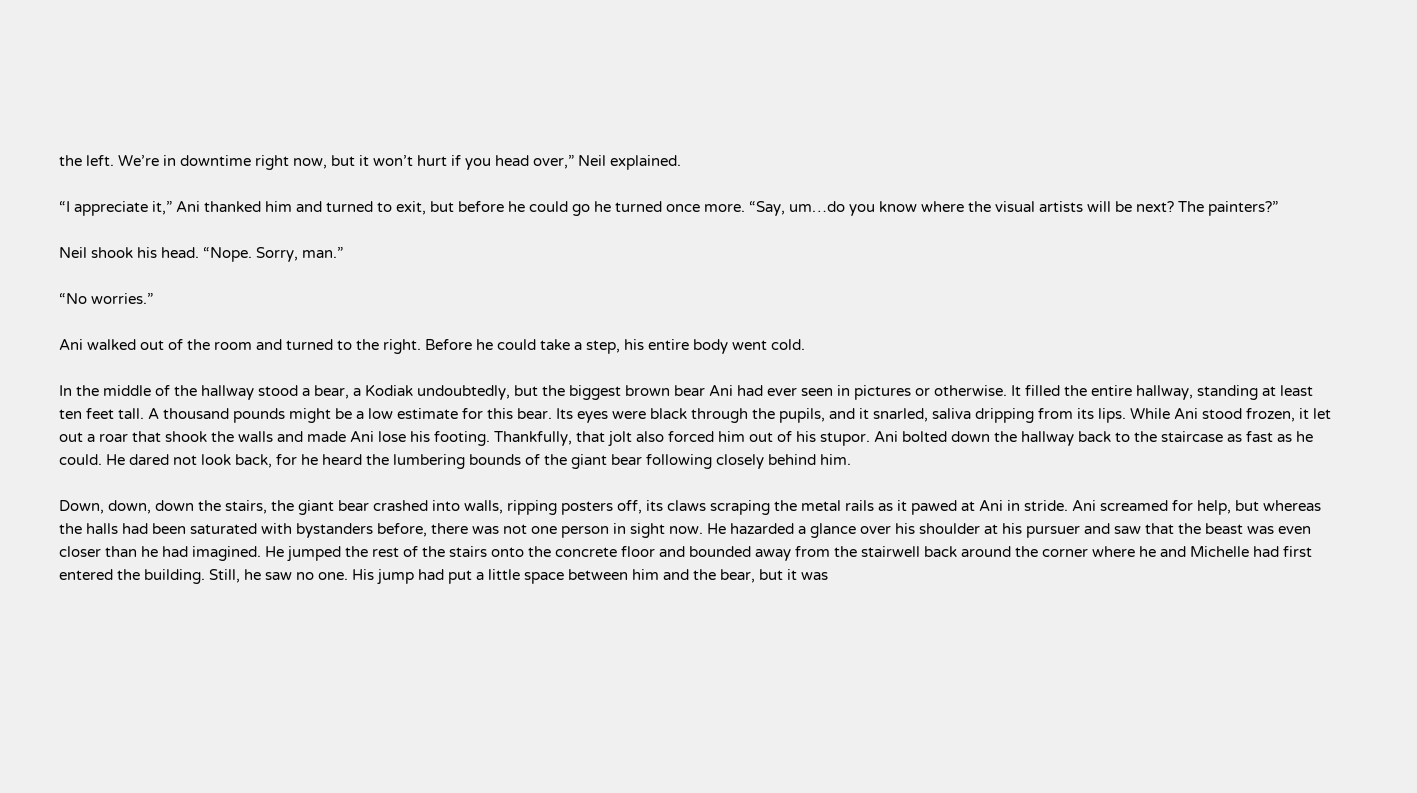the left. We’re in downtime right now, but it won’t hurt if you head over,” Neil explained.

“I appreciate it,” Ani thanked him and turned to exit, but before he could go he turned once more. “Say, um…do you know where the visual artists will be next? The painters?”

Neil shook his head. “Nope. Sorry, man.”

“No worries.”

Ani walked out of the room and turned to the right. Before he could take a step, his entire body went cold.

In the middle of the hallway stood a bear, a Kodiak undoubtedly, but the biggest brown bear Ani had ever seen in pictures or otherwise. It filled the entire hallway, standing at least ten feet tall. A thousand pounds might be a low estimate for this bear. Its eyes were black through the pupils, and it snarled, saliva dripping from its lips. While Ani stood frozen, it let out a roar that shook the walls and made Ani lose his footing. Thankfully, that jolt also forced him out of his stupor. Ani bolted down the hallway back to the staircase as fast as he could. He dared not look back, for he heard the lumbering bounds of the giant bear following closely behind him.

Down, down, down the stairs, the giant bear crashed into walls, ripping posters off, its claws scraping the metal rails as it pawed at Ani in stride. Ani screamed for help, but whereas the halls had been saturated with bystanders before, there was not one person in sight now. He hazarded a glance over his shoulder at his pursuer and saw that the beast was even closer than he had imagined. He jumped the rest of the stairs onto the concrete floor and bounded away from the stairwell back around the corner where he and Michelle had first entered the building. Still, he saw no one. His jump had put a little space between him and the bear, but it was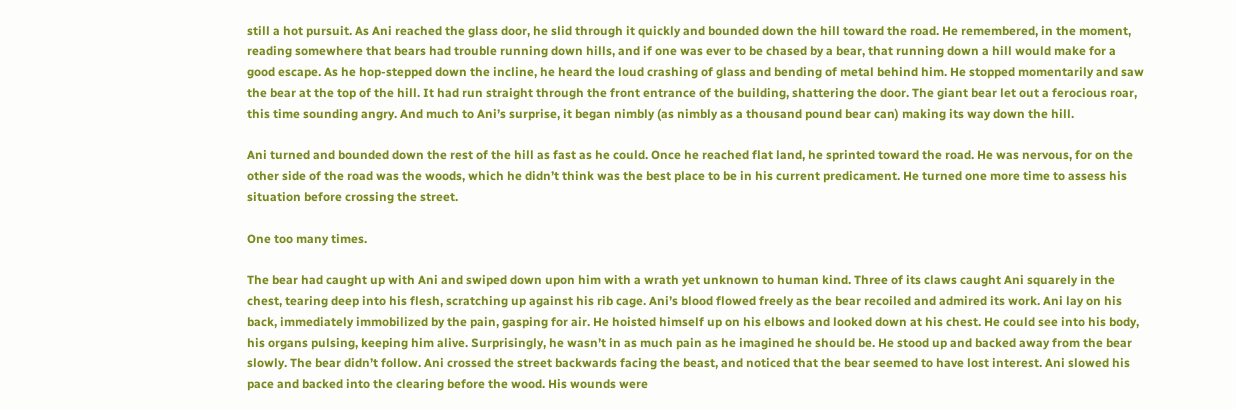still a hot pursuit. As Ani reached the glass door, he slid through it quickly and bounded down the hill toward the road. He remembered, in the moment, reading somewhere that bears had trouble running down hills, and if one was ever to be chased by a bear, that running down a hill would make for a good escape. As he hop-stepped down the incline, he heard the loud crashing of glass and bending of metal behind him. He stopped momentarily and saw the bear at the top of the hill. It had run straight through the front entrance of the building, shattering the door. The giant bear let out a ferocious roar, this time sounding angry. And much to Ani’s surprise, it began nimbly (as nimbly as a thousand pound bear can) making its way down the hill.

Ani turned and bounded down the rest of the hill as fast as he could. Once he reached flat land, he sprinted toward the road. He was nervous, for on the other side of the road was the woods, which he didn’t think was the best place to be in his current predicament. He turned one more time to assess his situation before crossing the street.

One too many times.

The bear had caught up with Ani and swiped down upon him with a wrath yet unknown to human kind. Three of its claws caught Ani squarely in the chest, tearing deep into his flesh, scratching up against his rib cage. Ani’s blood flowed freely as the bear recoiled and admired its work. Ani lay on his back, immediately immobilized by the pain, gasping for air. He hoisted himself up on his elbows and looked down at his chest. He could see into his body, his organs pulsing, keeping him alive. Surprisingly, he wasn’t in as much pain as he imagined he should be. He stood up and backed away from the bear slowly. The bear didn’t follow. Ani crossed the street backwards facing the beast, and noticed that the bear seemed to have lost interest. Ani slowed his pace and backed into the clearing before the wood. His wounds were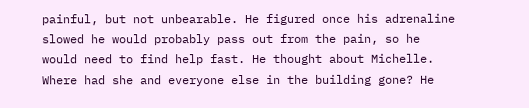painful, but not unbearable. He figured once his adrenaline slowed he would probably pass out from the pain, so he would need to find help fast. He thought about Michelle. Where had she and everyone else in the building gone? He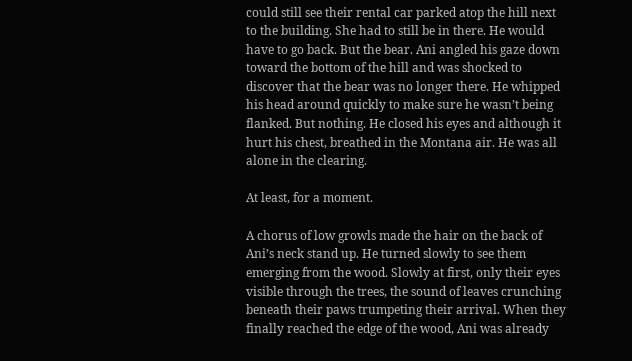could still see their rental car parked atop the hill next to the building. She had to still be in there. He would have to go back. But the bear. Ani angled his gaze down toward the bottom of the hill and was shocked to discover that the bear was no longer there. He whipped his head around quickly to make sure he wasn’t being flanked. But nothing. He closed his eyes and although it hurt his chest, breathed in the Montana air. He was all alone in the clearing.

At least, for a moment.

A chorus of low growls made the hair on the back of Ani’s neck stand up. He turned slowly to see them emerging from the wood. Slowly at first, only their eyes visible through the trees, the sound of leaves crunching beneath their paws trumpeting their arrival. When they finally reached the edge of the wood, Ani was already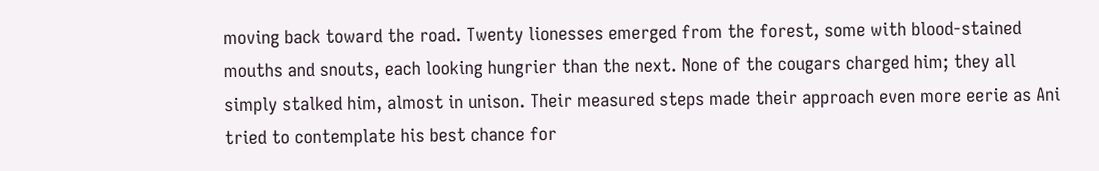moving back toward the road. Twenty lionesses emerged from the forest, some with blood-stained mouths and snouts, each looking hungrier than the next. None of the cougars charged him; they all simply stalked him, almost in unison. Their measured steps made their approach even more eerie as Ani tried to contemplate his best chance for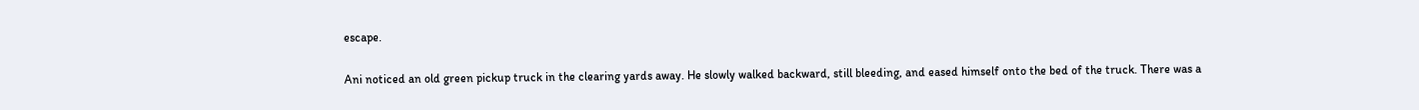escape.

Ani noticed an old green pickup truck in the clearing yards away. He slowly walked backward, still bleeding, and eased himself onto the bed of the truck. There was a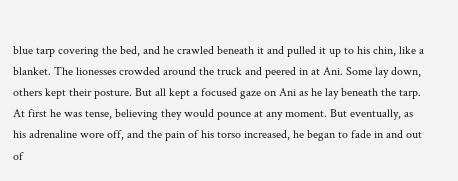blue tarp covering the bed, and he crawled beneath it and pulled it up to his chin, like a blanket. The lionesses crowded around the truck and peered in at Ani. Some lay down, others kept their posture. But all kept a focused gaze on Ani as he lay beneath the tarp. At first he was tense, believing they would pounce at any moment. But eventually, as his adrenaline wore off, and the pain of his torso increased, he began to fade in and out of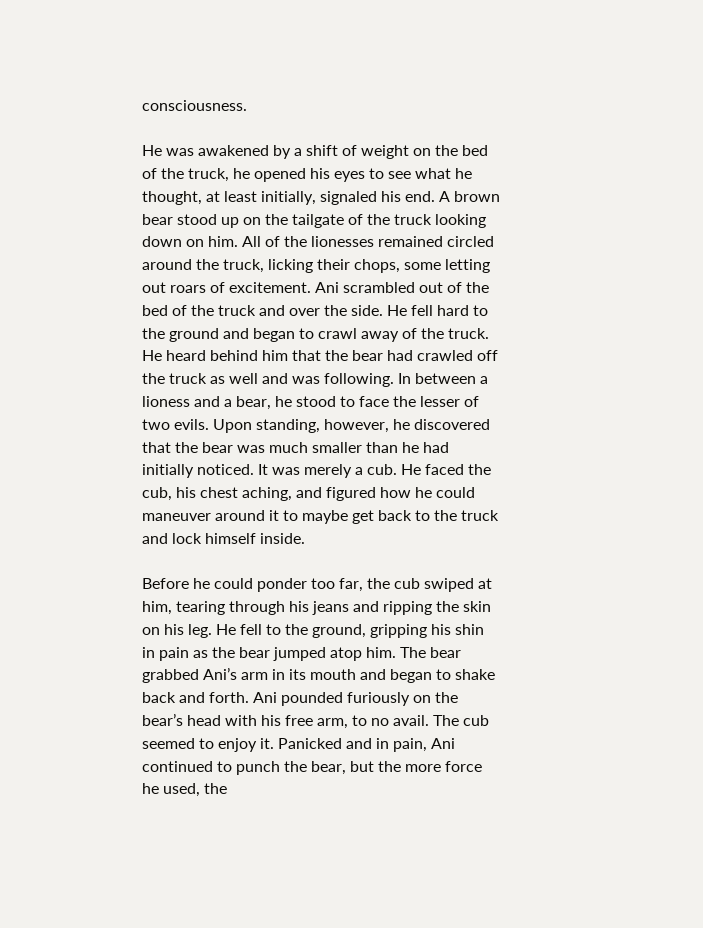consciousness.

He was awakened by a shift of weight on the bed of the truck, he opened his eyes to see what he thought, at least initially, signaled his end. A brown bear stood up on the tailgate of the truck looking down on him. All of the lionesses remained circled around the truck, licking their chops, some letting out roars of excitement. Ani scrambled out of the bed of the truck and over the side. He fell hard to the ground and began to crawl away of the truck. He heard behind him that the bear had crawled off the truck as well and was following. In between a lioness and a bear, he stood to face the lesser of two evils. Upon standing, however, he discovered that the bear was much smaller than he had initially noticed. It was merely a cub. He faced the cub, his chest aching, and figured how he could maneuver around it to maybe get back to the truck and lock himself inside.

Before he could ponder too far, the cub swiped at him, tearing through his jeans and ripping the skin on his leg. He fell to the ground, gripping his shin in pain as the bear jumped atop him. The bear grabbed Ani’s arm in its mouth and began to shake back and forth. Ani pounded furiously on the bear’s head with his free arm, to no avail. The cub seemed to enjoy it. Panicked and in pain, Ani continued to punch the bear, but the more force he used, the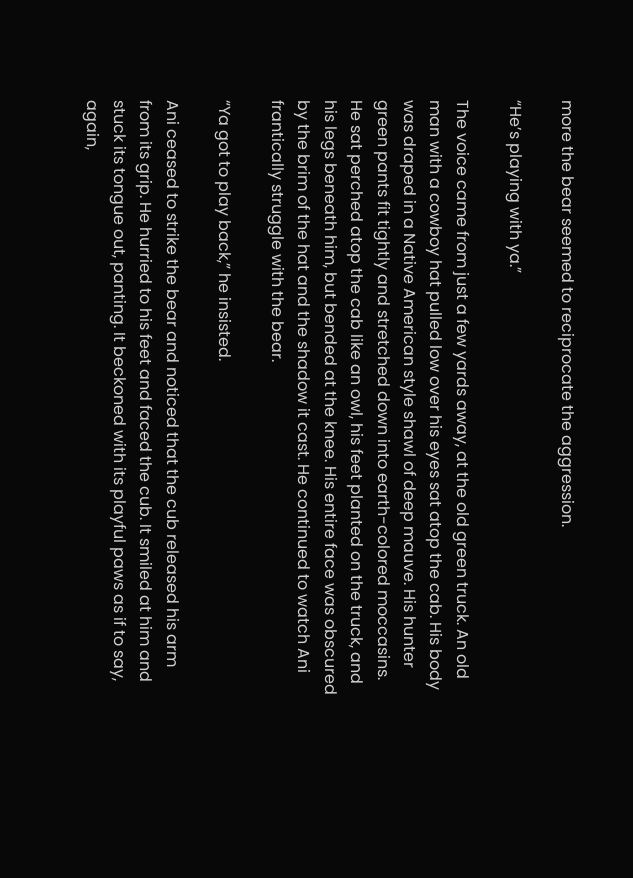more the bear seemed to reciprocate the aggression.

“He’s playing with ya.”

The voice came from just a few yards away, at the old green truck. An old man with a cowboy hat pulled low over his eyes sat atop the cab. His body was draped in a Native American style shawl of deep mauve. His hunter green pants fit tightly and stretched down into earth-colored moccasins. He sat perched atop the cab like an owl, his feet planted on the truck, and his legs beneath him, but bended at the knee. His entire face was obscured by the brim of the hat and the shadow it cast. He continued to watch Ani frantically struggle with the bear.

“Ya got to play back,” he insisted.

Ani ceased to strike the bear and noticed that the cub released his arm from its grip. He hurried to his feet and faced the cub. It smiled at him and stuck its tongue out, panting. It beckoned with its playful paws as if to say, again,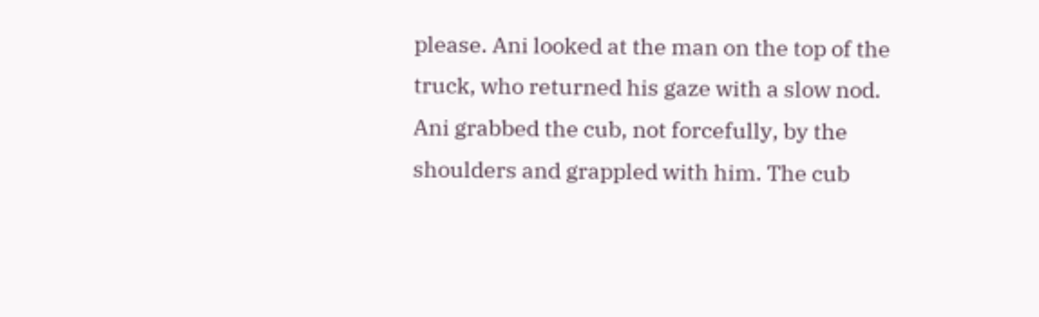please. Ani looked at the man on the top of the truck, who returned his gaze with a slow nod. Ani grabbed the cub, not forcefully, by the shoulders and grappled with him. The cub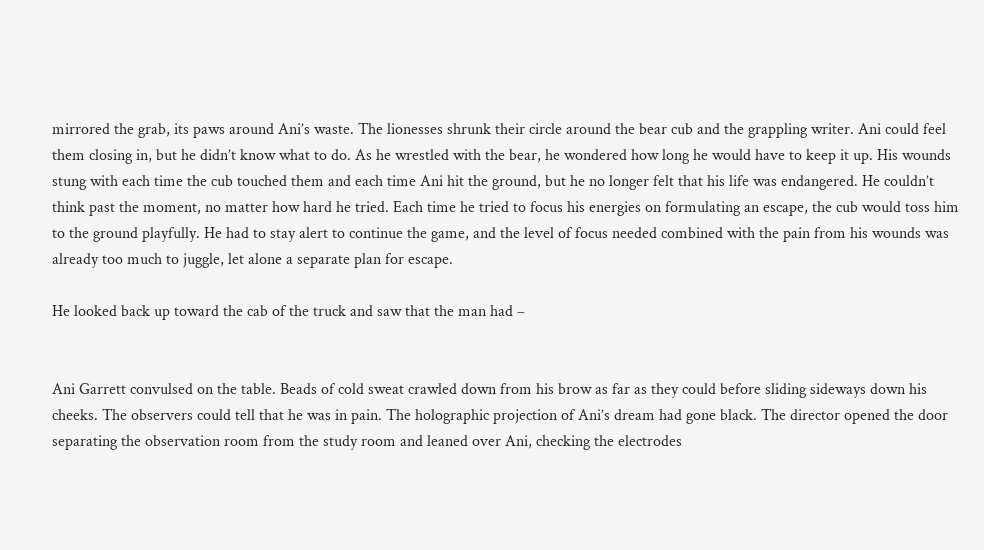mirrored the grab, its paws around Ani’s waste. The lionesses shrunk their circle around the bear cub and the grappling writer. Ani could feel them closing in, but he didn’t know what to do. As he wrestled with the bear, he wondered how long he would have to keep it up. His wounds stung with each time the cub touched them and each time Ani hit the ground, but he no longer felt that his life was endangered. He couldn’t think past the moment, no matter how hard he tried. Each time he tried to focus his energies on formulating an escape, the cub would toss him to the ground playfully. He had to stay alert to continue the game, and the level of focus needed combined with the pain from his wounds was already too much to juggle, let alone a separate plan for escape.

He looked back up toward the cab of the truck and saw that the man had –


Ani Garrett convulsed on the table. Beads of cold sweat crawled down from his brow as far as they could before sliding sideways down his cheeks. The observers could tell that he was in pain. The holographic projection of Ani’s dream had gone black. The director opened the door separating the observation room from the study room and leaned over Ani, checking the electrodes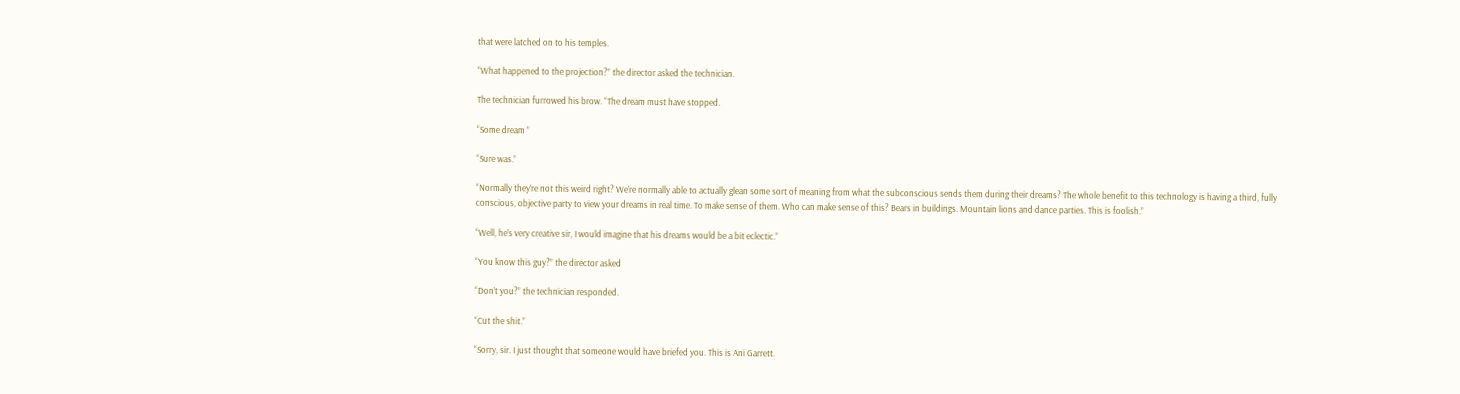that were latched on to his temples.

“What happened to the projection?” the director asked the technician.

The technician furrowed his brow. “The dream must have stopped.

“Some dream ”

“Sure was.”

“Normally they’re not this weird right? We’re normally able to actually glean some sort of meaning from what the subconscious sends them during their dreams? The whole benefit to this technology is having a third, fully conscious, objective party to view your dreams in real time. To make sense of them. Who can make sense of this? Bears in buildings. Mountain lions and dance parties. This is foolish.”

“Well, he’s very creative sir, I would imagine that his dreams would be a bit eclectic.”

“You know this guy?” the director asked

“Don’t you?” the technician responded.

“Cut the shit.”

“Sorry, sir. I just thought that someone would have briefed you. This is Ani Garrett.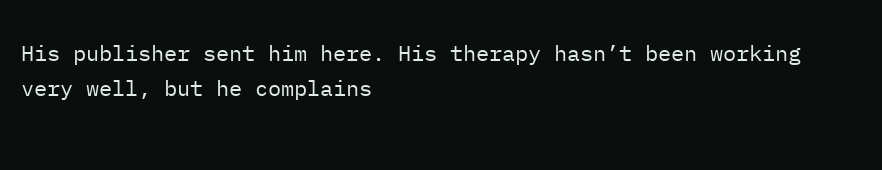His publisher sent him here. His therapy hasn’t been working very well, but he complains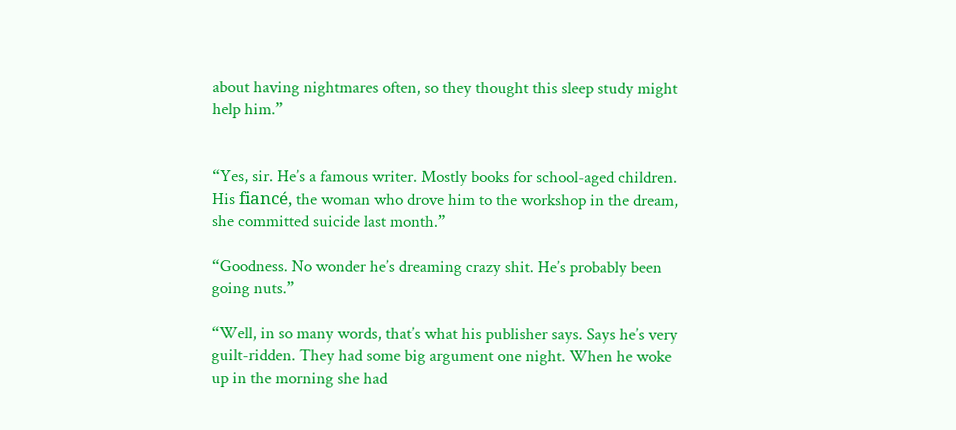about having nightmares often, so they thought this sleep study might help him.”


“Yes, sir. He’s a famous writer. Mostly books for school-aged children. His fiancé, the woman who drove him to the workshop in the dream, she committed suicide last month.”

“Goodness. No wonder he’s dreaming crazy shit. He’s probably been going nuts.”

“Well, in so many words, that’s what his publisher says. Says he’s very guilt-ridden. They had some big argument one night. When he woke up in the morning she had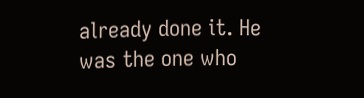already done it. He was the one who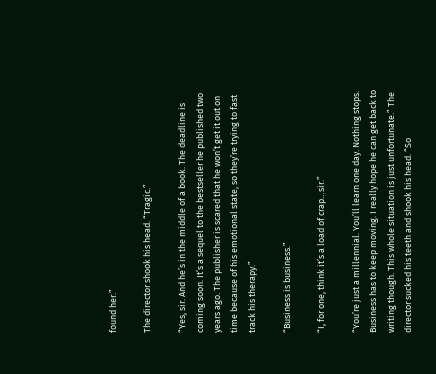found her.”

The director shook his head. “Tragic.”

“Yes, sir. And he’s in the middle of a book. The deadline is coming soon. It’s a sequel to the bestseller he published two years ago. The publisher is scared that he won’t get it out on time because of his emotional state, so they’re trying to fast track his therapy.”

“Business is business.”

“I, for one, think it’s a load of crap…sir.”

“You’re just a millennial. You’ll learn one day. Nothing stops. Business has to keep moving. I really hope he can get back to writing though. This whole situation is just unfortunate.” The director sucked his teeth and shook his head. “So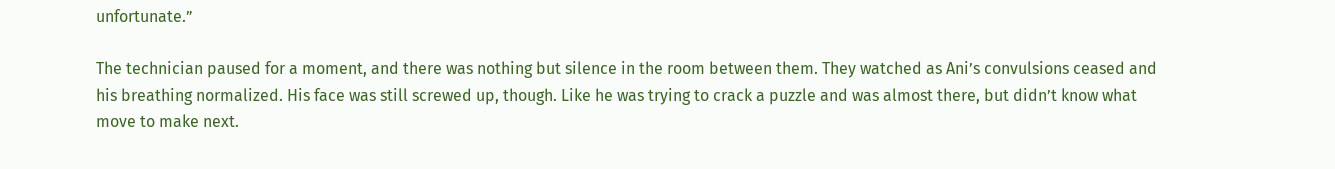unfortunate.”

The technician paused for a moment, and there was nothing but silence in the room between them. They watched as Ani’s convulsions ceased and his breathing normalized. His face was still screwed up, though. Like he was trying to crack a puzzle and was almost there, but didn’t know what move to make next.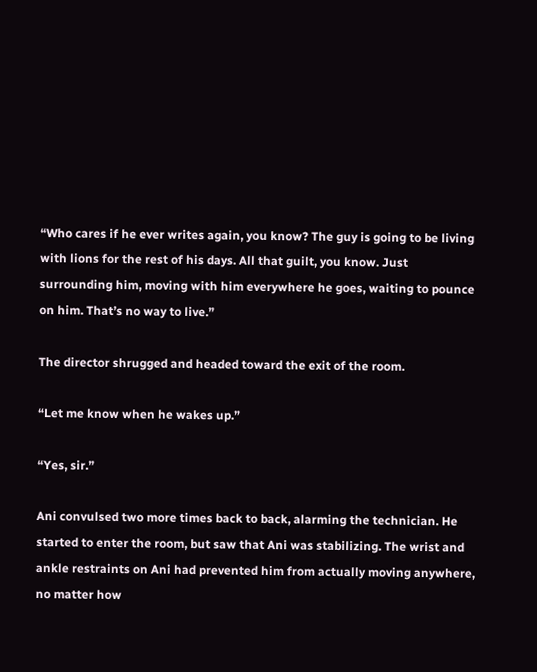“Who cares if he ever writes again, you know? The guy is going to be living with lions for the rest of his days. All that guilt, you know. Just surrounding him, moving with him everywhere he goes, waiting to pounce on him. That’s no way to live.”

The director shrugged and headed toward the exit of the room.

“Let me know when he wakes up.”

“Yes, sir.”

Ani convulsed two more times back to back, alarming the technician. He started to enter the room, but saw that Ani was stabilizing. The wrist and ankle restraints on Ani had prevented him from actually moving anywhere, no matter how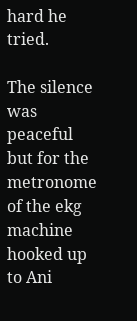hard he tried.

The silence was peaceful but for the metronome of the ekg machine hooked up to Ani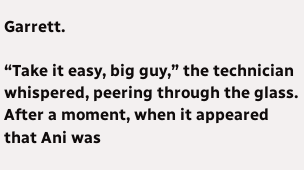Garrett.

“Take it easy, big guy,” the technician whispered, peering through the glass. After a moment, when it appeared that Ani was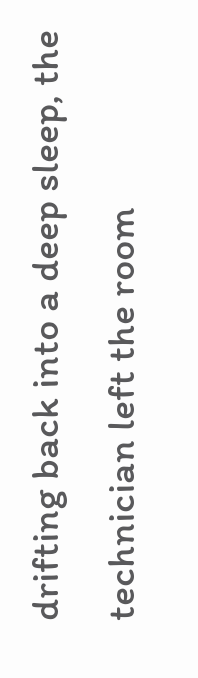drifting back into a deep sleep, the technician left the room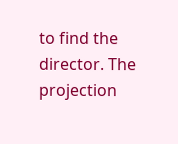to find the director. The projection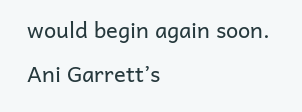would begin again soon. Ani Garrett’s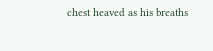chest heaved as his breaths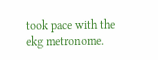took pace with the ekg metronome.